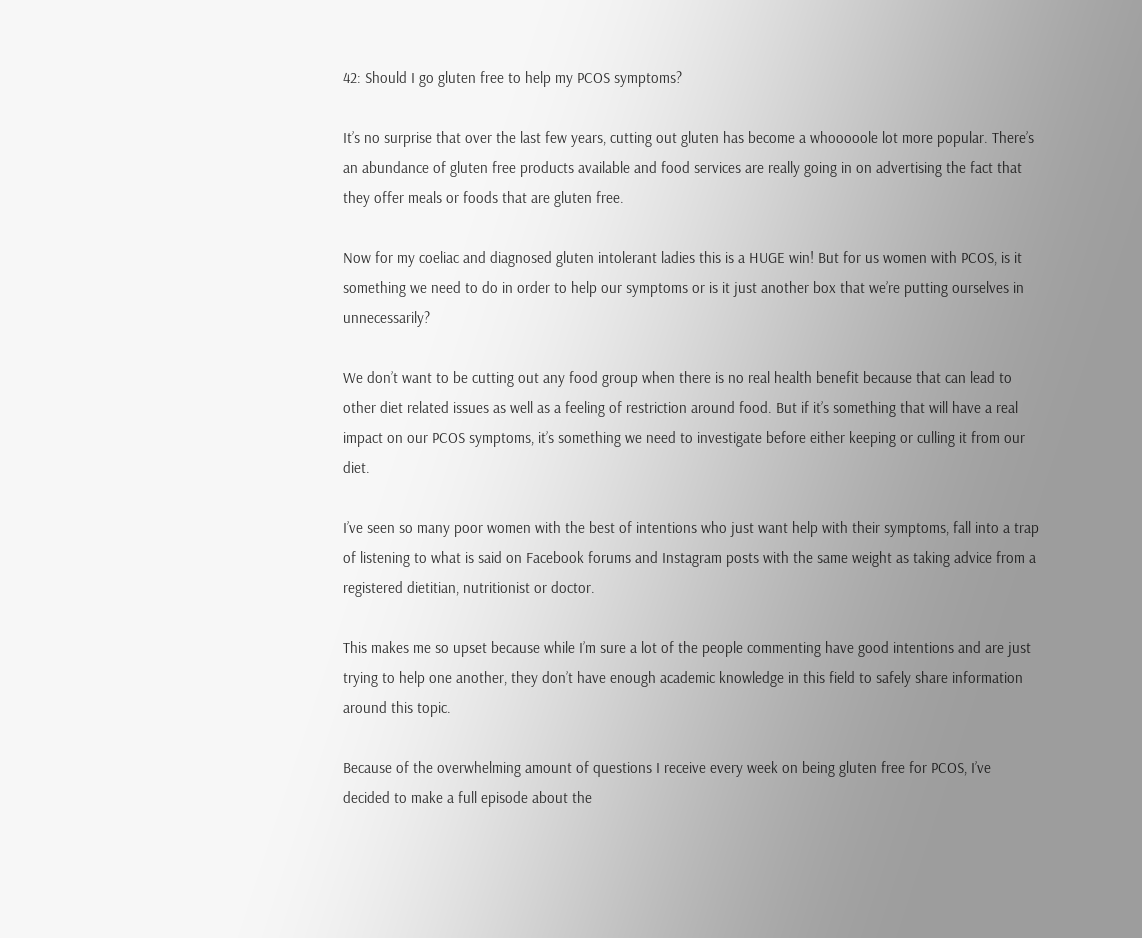42: Should I go gluten free to help my PCOS symptoms?

It’s no surprise that over the last few years, cutting out gluten has become a whooooole lot more popular. There’s an abundance of gluten free products available and food services are really going in on advertising the fact that they offer meals or foods that are gluten free.

Now for my coeliac and diagnosed gluten intolerant ladies this is a HUGE win! But for us women with PCOS, is it something we need to do in order to help our symptoms or is it just another box that we’re putting ourselves in unnecessarily?

We don’t want to be cutting out any food group when there is no real health benefit because that can lead to other diet related issues as well as a feeling of restriction around food. But if it’s something that will have a real impact on our PCOS symptoms, it’s something we need to investigate before either keeping or culling it from our diet.

I’ve seen so many poor women with the best of intentions who just want help with their symptoms, fall into a trap of listening to what is said on Facebook forums and Instagram posts with the same weight as taking advice from a registered dietitian, nutritionist or doctor.

This makes me so upset because while I’m sure a lot of the people commenting have good intentions and are just trying to help one another, they don’t have enough academic knowledge in this field to safely share information around this topic.

Because of the overwhelming amount of questions I receive every week on being gluten free for PCOS, I’ve decided to make a full episode about the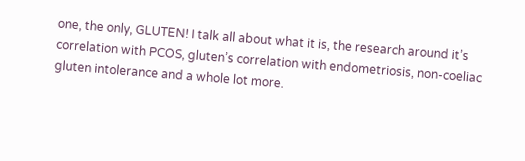one, the only, GLUTEN! I talk all about what it is, the research around it’s correlation with PCOS, gluten’s correlation with endometriosis, non-coeliac gluten intolerance and a whole lot more.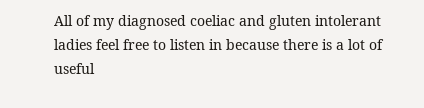All of my diagnosed coeliac and gluten intolerant ladies feel free to listen in because there is a lot of useful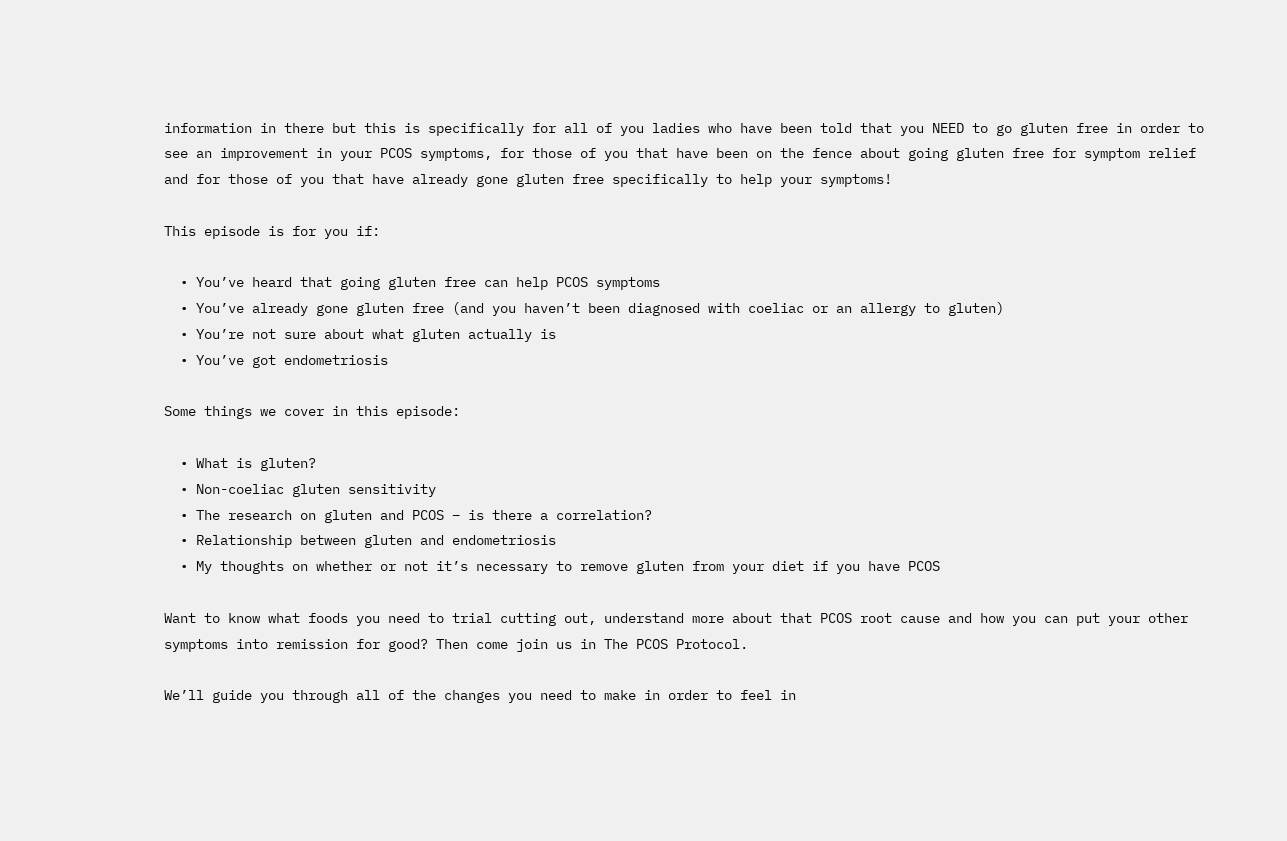information in there but this is specifically for all of you ladies who have been told that you NEED to go gluten free in order to see an improvement in your PCOS symptoms, for those of you that have been on the fence about going gluten free for symptom relief and for those of you that have already gone gluten free specifically to help your symptoms!

This episode is for you if:

  • You’ve heard that going gluten free can help PCOS symptoms
  • You’ve already gone gluten free (and you haven’t been diagnosed with coeliac or an allergy to gluten)
  • You’re not sure about what gluten actually is
  • You’ve got endometriosis

Some things we cover in this episode:

  • What is gluten?
  • Non-coeliac gluten sensitivity
  • The research on gluten and PCOS – is there a correlation?
  • Relationship between gluten and endometriosis
  • My thoughts on whether or not it’s necessary to remove gluten from your diet if you have PCOS

Want to know what foods you need to trial cutting out, understand more about that PCOS root cause and how you can put your other symptoms into remission for good? Then come join us in The PCOS Protocol.

We’ll guide you through all of the changes you need to make in order to feel in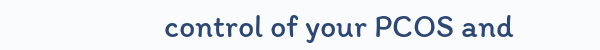control of your PCOS and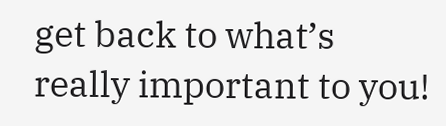get back to what’s really important to you!